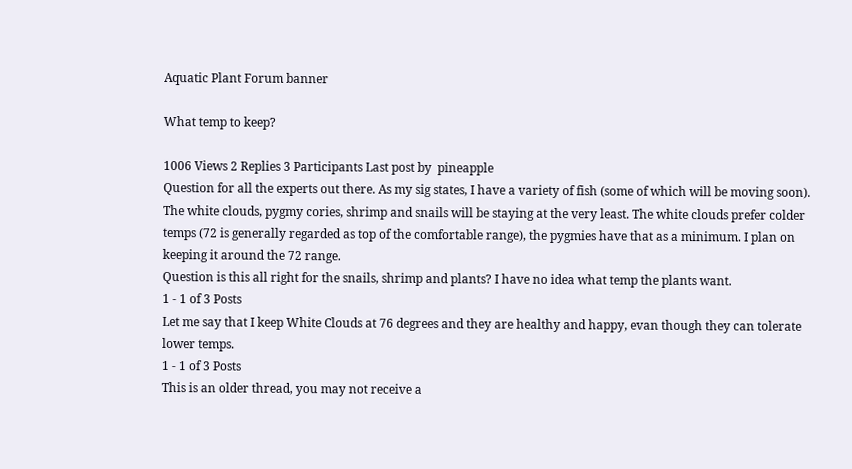Aquatic Plant Forum banner

What temp to keep?

1006 Views 2 Replies 3 Participants Last post by  pineapple
Question for all the experts out there. As my sig states, I have a variety of fish (some of which will be moving soon). The white clouds, pygmy cories, shrimp and snails will be staying at the very least. The white clouds prefer colder temps (72 is generally regarded as top of the comfortable range), the pygmies have that as a minimum. I plan on keeping it around the 72 range.
Question is this all right for the snails, shrimp and plants? I have no idea what temp the plants want.
1 - 1 of 3 Posts
Let me say that I keep White Clouds at 76 degrees and they are healthy and happy, evan though they can tolerate lower temps.
1 - 1 of 3 Posts
This is an older thread, you may not receive a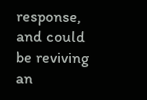response, and could be reviving an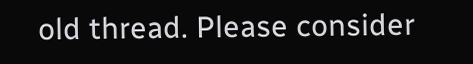old thread. Please consider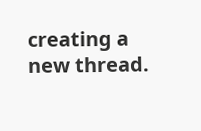creating a new thread.